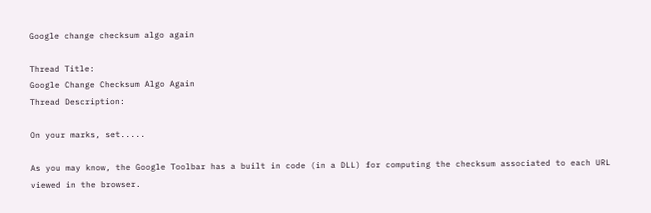Google change checksum algo again

Thread Title:
Google Change Checksum Algo Again
Thread Description:

On your marks, set.....

As you may know, the Google Toolbar has a built in code (in a DLL) for computing the checksum associated to each URL viewed in the browser.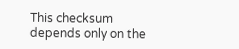This checksum depends only on the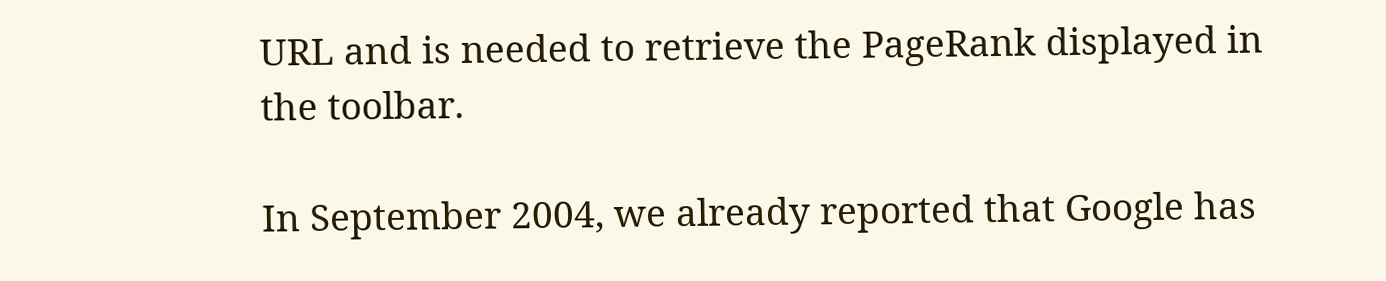URL and is needed to retrieve the PageRank displayed in the toolbar.

In September 2004, we already reported that Google has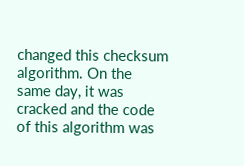changed this checksum algorithm. On the same day, it was cracked and the code of this algorithm was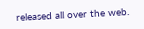released all over the web.